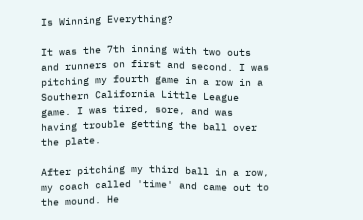Is Winning Everything?

It was the 7th inning with two outs and runners on first and second. I was pitching my fourth game in a row in a Southern California Little League game. I was tired, sore, and was having trouble getting the ball over the plate.

After pitching my third ball in a row, my coach called 'time' and came out to the mound. He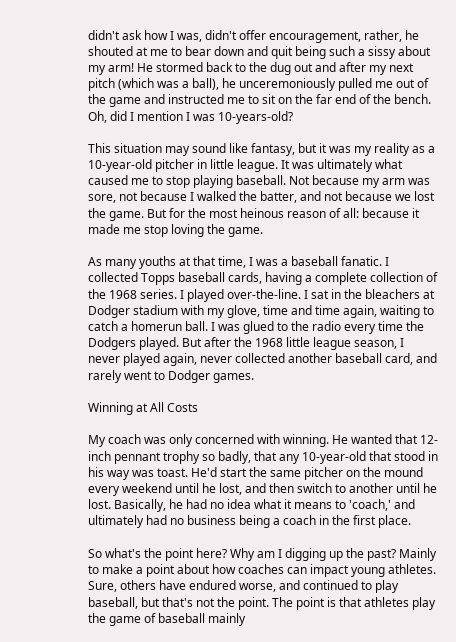didn't ask how I was, didn't offer encouragement, rather, he shouted at me to bear down and quit being such a sissy about my arm! He stormed back to the dug out and after my next pitch (which was a ball), he unceremoniously pulled me out of the game and instructed me to sit on the far end of the bench. Oh, did I mention I was 10-years-old?

This situation may sound like fantasy, but it was my reality as a 10-year-old pitcher in little league. It was ultimately what caused me to stop playing baseball. Not because my arm was sore, not because I walked the batter, and not because we lost the game. But for the most heinous reason of all: because it made me stop loving the game.

As many youths at that time, I was a baseball fanatic. I collected Topps baseball cards, having a complete collection of the 1968 series. I played over-the-line. I sat in the bleachers at Dodger stadium with my glove, time and time again, waiting to catch a homerun ball. I was glued to the radio every time the Dodgers played. But after the 1968 little league season, I never played again, never collected another baseball card, and rarely went to Dodger games.

Winning at All Costs

My coach was only concerned with winning. He wanted that 12-inch pennant trophy so badly, that any 10-year-old that stood in his way was toast. He'd start the same pitcher on the mound every weekend until he lost, and then switch to another until he lost. Basically, he had no idea what it means to 'coach,' and ultimately had no business being a coach in the first place.

So what's the point here? Why am I digging up the past? Mainly to make a point about how coaches can impact young athletes. Sure, others have endured worse, and continued to play baseball, but that's not the point. The point is that athletes play the game of baseball mainly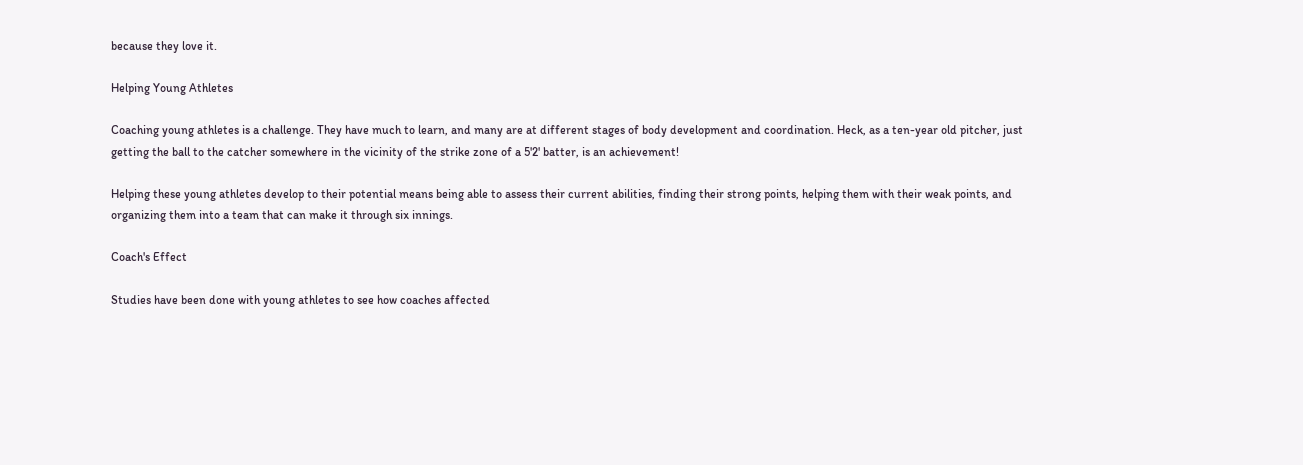because they love it.

Helping Young Athletes

Coaching young athletes is a challenge. They have much to learn, and many are at different stages of body development and coordination. Heck, as a ten-year old pitcher, just getting the ball to the catcher somewhere in the vicinity of the strike zone of a 5'2' batter, is an achievement!

Helping these young athletes develop to their potential means being able to assess their current abilities, finding their strong points, helping them with their weak points, and organizing them into a team that can make it through six innings.

Coach's Effect

Studies have been done with young athletes to see how coaches affected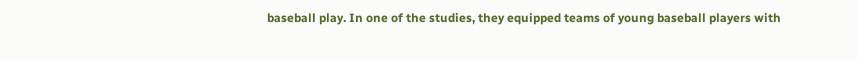baseball play. In one of the studies, they equipped teams of young baseball players with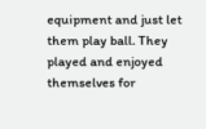equipment and just let them play ball. They played and enjoyed themselves for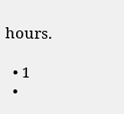hours.

  • 1
  •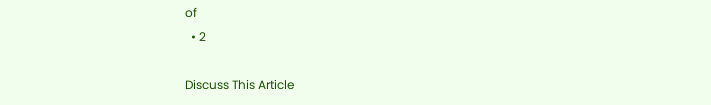of
  • 2

Discuss This Article